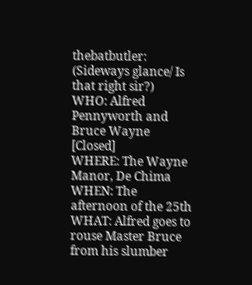thebatbutler: (Sideways glance/ Is that right sir?)
WHO: Alfred Pennyworth and Bruce Wayne [Closed]
WHERE: The Wayne Manor, De Chima
WHEN: The afternoon of the 25th
WHAT: Alfred goes to rouse Master Bruce from his slumber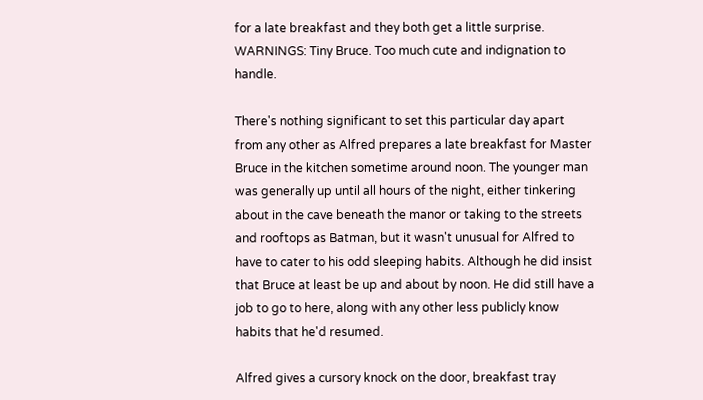for a late breakfast and they both get a little surprise.
WARNINGS: Tiny Bruce. Too much cute and indignation to handle.

There's nothing significant to set this particular day apart from any other as Alfred prepares a late breakfast for Master Bruce in the kitchen sometime around noon. The younger man was generally up until all hours of the night, either tinkering about in the cave beneath the manor or taking to the streets and rooftops as Batman, but it wasn't unusual for Alfred to have to cater to his odd sleeping habits. Although he did insist that Bruce at least be up and about by noon. He did still have a job to go to here, along with any other less publicly know habits that he'd resumed.

Alfred gives a cursory knock on the door, breakfast tray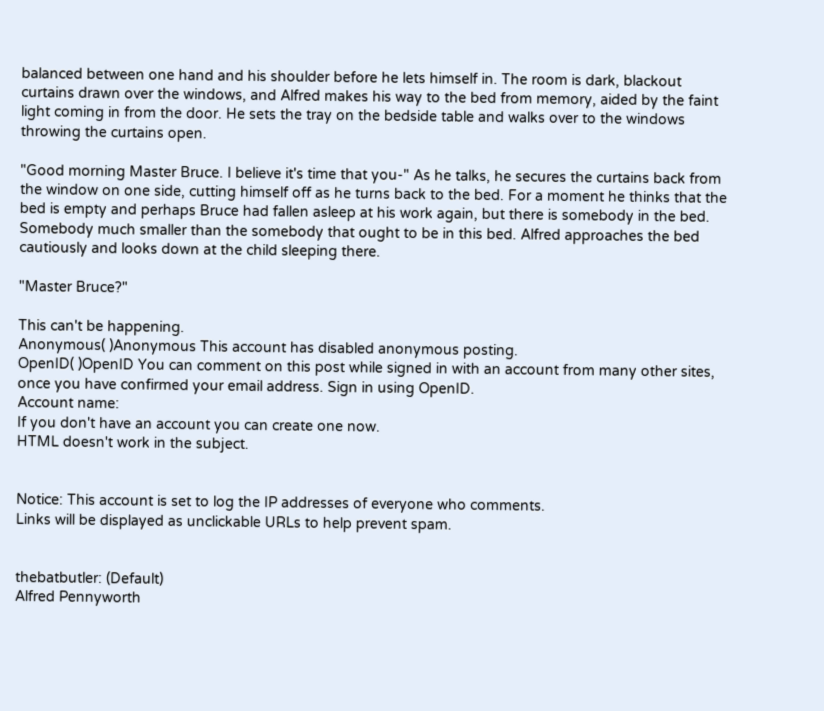balanced between one hand and his shoulder before he lets himself in. The room is dark, blackout curtains drawn over the windows, and Alfred makes his way to the bed from memory, aided by the faint light coming in from the door. He sets the tray on the bedside table and walks over to the windows throwing the curtains open.

"Good morning Master Bruce. I believe it's time that you-" As he talks, he secures the curtains back from the window on one side, cutting himself off as he turns back to the bed. For a moment he thinks that the bed is empty and perhaps Bruce had fallen asleep at his work again, but there is somebody in the bed. Somebody much smaller than the somebody that ought to be in this bed. Alfred approaches the bed cautiously and looks down at the child sleeping there.

"Master Bruce?"

This can't be happening.
Anonymous( )Anonymous This account has disabled anonymous posting.
OpenID( )OpenID You can comment on this post while signed in with an account from many other sites, once you have confirmed your email address. Sign in using OpenID.
Account name:
If you don't have an account you can create one now.
HTML doesn't work in the subject.


Notice: This account is set to log the IP addresses of everyone who comments.
Links will be displayed as unclickable URLs to help prevent spam.


thebatbutler: (Default)
Alfred Pennyworth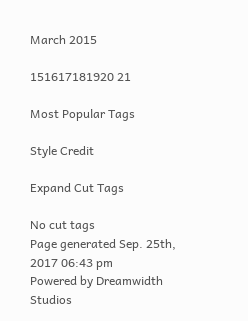March 2015

151617181920 21

Most Popular Tags

Style Credit

Expand Cut Tags

No cut tags
Page generated Sep. 25th, 2017 06:43 pm
Powered by Dreamwidth Studios